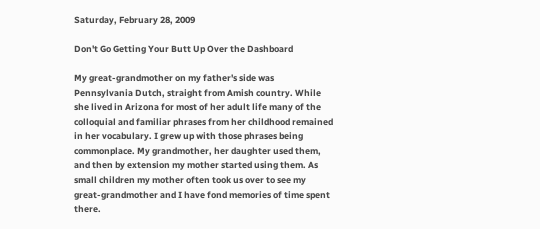Saturday, February 28, 2009

Don't Go Getting Your Butt Up Over the Dashboard

My great-grandmother on my father's side was Pennsylvania Dutch, straight from Amish country. While she lived in Arizona for most of her adult life many of the colloquial and familiar phrases from her childhood remained in her vocabulary. I grew up with those phrases being commonplace. My grandmother, her daughter used them, and then by extension my mother started using them. As small children my mother often took us over to see my great-grandmother and I have fond memories of time spent there.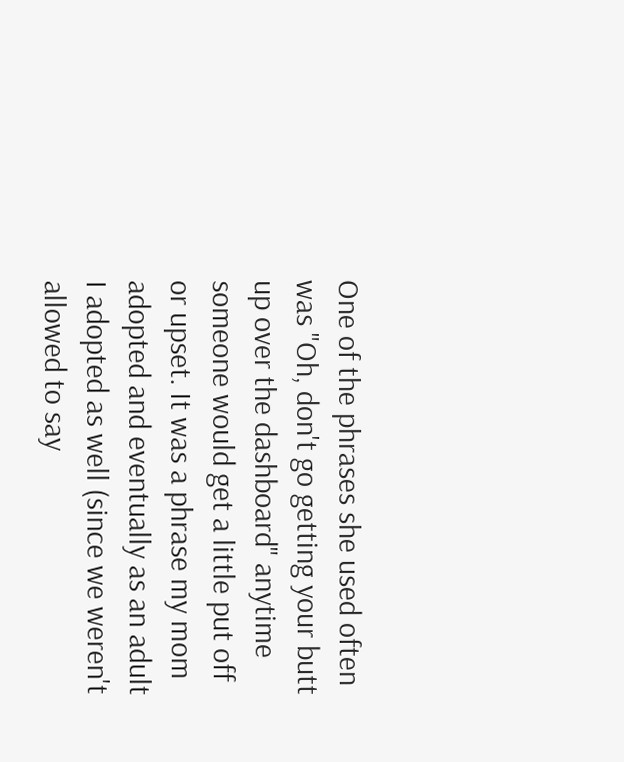One of the phrases she used often was "Oh, don't go getting your butt up over the dashboard" anytime someone would get a little put off or upset. It was a phrase my mom adopted and eventually as an adult I adopted as well (since we weren't allowed to say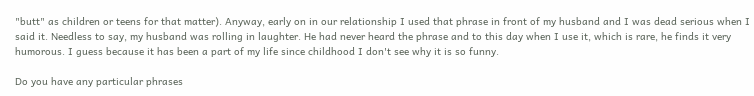"butt" as children or teens for that matter). Anyway, early on in our relationship I used that phrase in front of my husband and I was dead serious when I said it. Needless to say, my husband was rolling in laughter. He had never heard the phrase and to this day when I use it, which is rare, he finds it very humorous. I guess because it has been a part of my life since childhood I don't see why it is so funny.

Do you have any particular phrases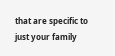that are specific to just your family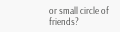or small circle of friends?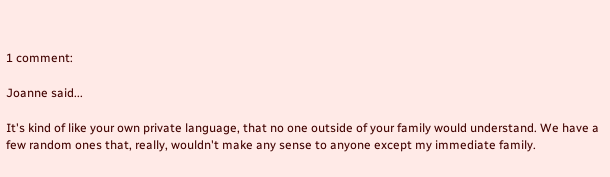1 comment:

Joanne said...

It's kind of like your own private language, that no one outside of your family would understand. We have a few random ones that, really, wouldn't make any sense to anyone except my immediate family.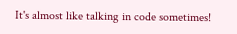It's almost like talking in code sometimes!